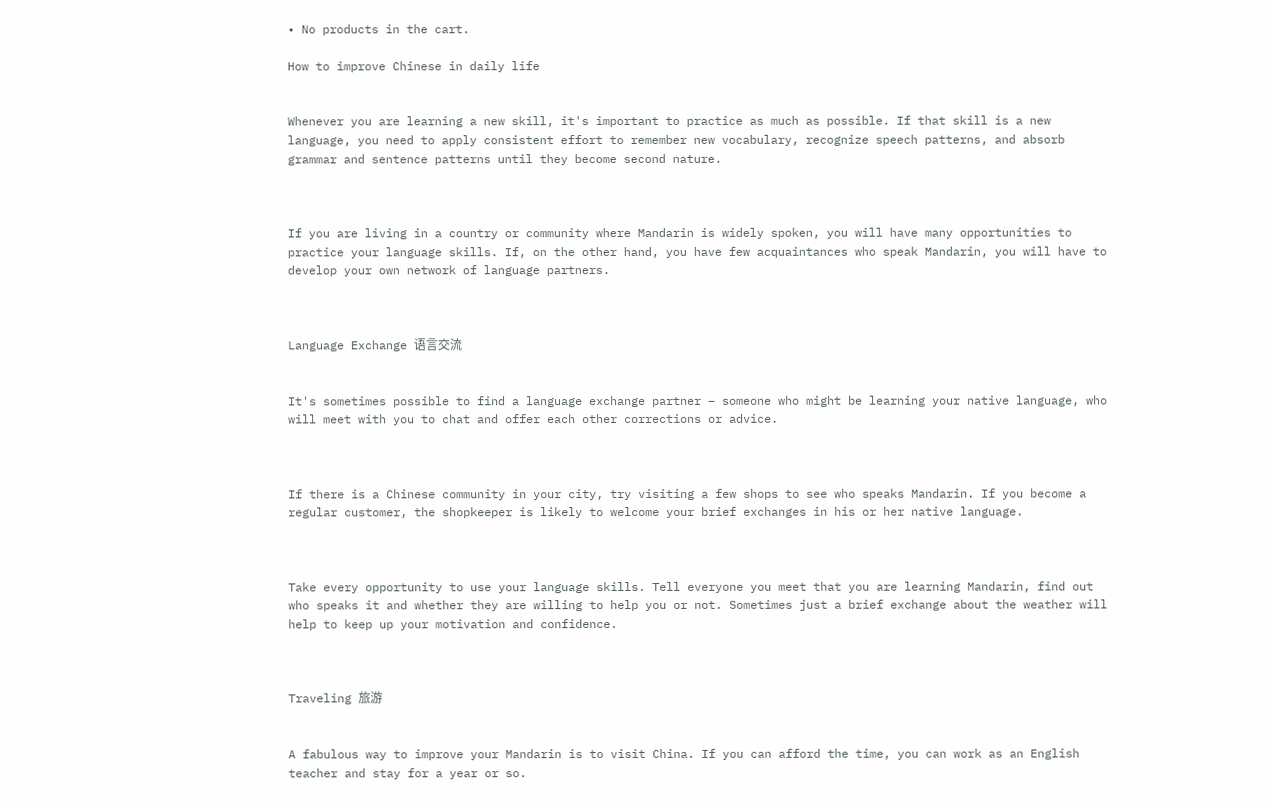• No products in the cart.

How to improve Chinese in daily life


Whenever you are learning a new skill, it's important to practice as much as possible. If that skill is a new language, you need to apply consistent effort to remember new vocabulary, recognize speech patterns, and absorb grammar and sentence patterns until they become second nature.



If you are living in a country or community where Mandarin is widely spoken, you will have many opportunities to practice your language skills. If, on the other hand, you have few acquaintances who speak Mandarin, you will have to develop your own network of language partners.



Language Exchange 语言交流


It's sometimes possible to find a language exchange partner – someone who might be learning your native language, who will meet with you to chat and offer each other corrections or advice.



If there is a Chinese community in your city, try visiting a few shops to see who speaks Mandarin. If you become a regular customer, the shopkeeper is likely to welcome your brief exchanges in his or her native language.



Take every opportunity to use your language skills. Tell everyone you meet that you are learning Mandarin, find out who speaks it and whether they are willing to help you or not. Sometimes just a brief exchange about the weather will help to keep up your motivation and confidence.



Traveling 旅游


A fabulous way to improve your Mandarin is to visit China. If you can afford the time, you can work as an English teacher and stay for a year or so.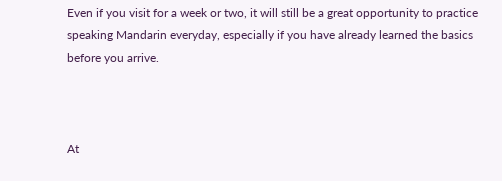Even if you visit for a week or two, it will still be a great opportunity to practice speaking Mandarin everyday, especially if you have already learned the basics before you arrive.



At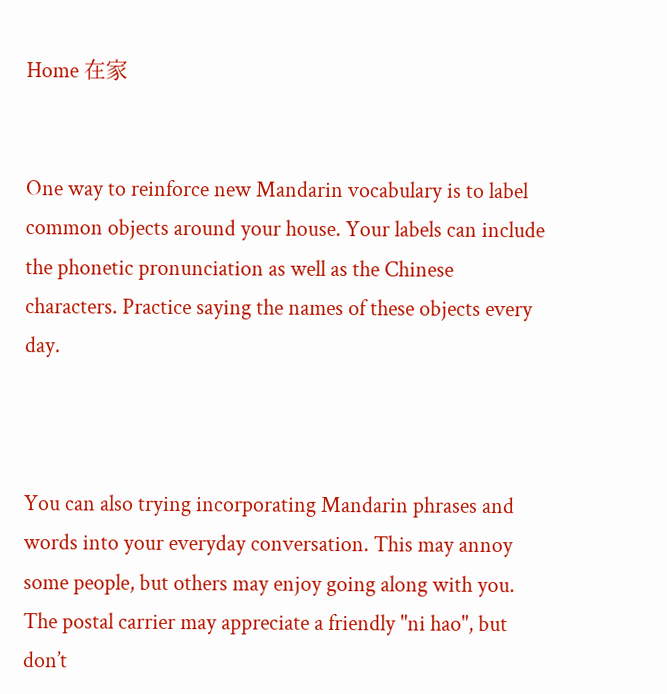Home 在家


One way to reinforce new Mandarin vocabulary is to label common objects around your house. Your labels can include the phonetic pronunciation as well as the Chinese characters. Practice saying the names of these objects every day.



You can also trying incorporating Mandarin phrases and words into your everyday conversation. This may annoy some people, but others may enjoy going along with you. The postal carrier may appreciate a friendly "ni hao", but don’t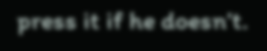press it if he doesn’t.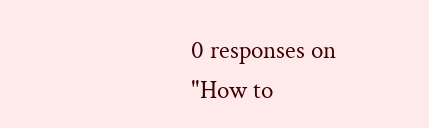0 responses on "How to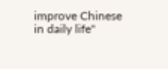improve Chinese in daily life"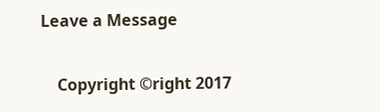Leave a Message

    Copyright ©right 2017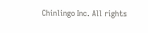Chinlingo Inc. All rights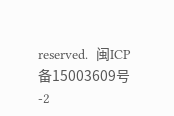reserved.  闽ICP备15003609号-2